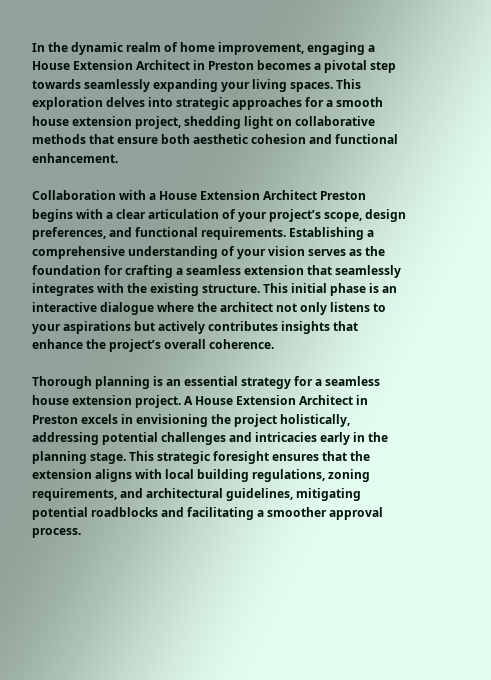In the dynamic realm of home improvement, engaging a House Extension Architect in Preston becomes a pivotal step towards seamlessly expanding your living spaces. This exploration delves into strategic approaches for a smooth house extension project, shedding light on collaborative methods that ensure both aesthetic cohesion and functional enhancement.

Collaboration with a House Extension Architect Preston begins with a clear articulation of your project’s scope, design preferences, and functional requirements. Establishing a comprehensive understanding of your vision serves as the foundation for crafting a seamless extension that seamlessly integrates with the existing structure. This initial phase is an interactive dialogue where the architect not only listens to your aspirations but actively contributes insights that enhance the project’s overall coherence.

Thorough planning is an essential strategy for a seamless house extension project. A House Extension Architect in Preston excels in envisioning the project holistically, addressing potential challenges and intricacies early in the planning stage. This strategic foresight ensures that the extension aligns with local building regulations, zoning requirements, and architectural guidelines, mitigating potential roadblocks and facilitating a smoother approval process.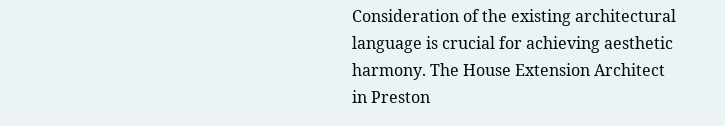Consideration of the existing architectural language is crucial for achieving aesthetic harmony. The House Extension Architect in Preston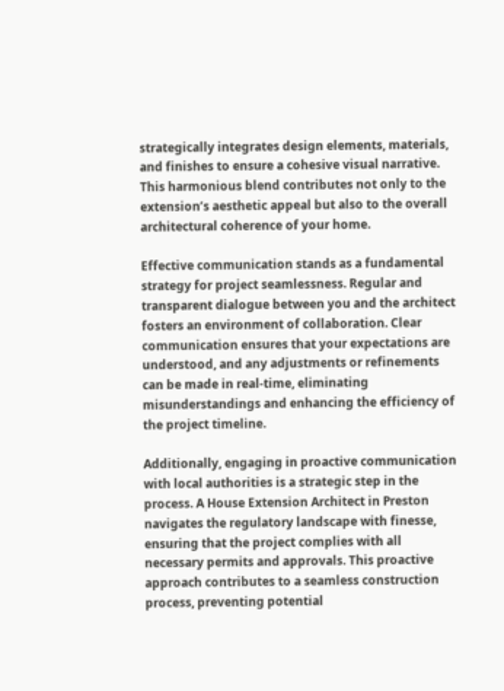strategically integrates design elements, materials, and finishes to ensure a cohesive visual narrative. This harmonious blend contributes not only to the extension’s aesthetic appeal but also to the overall architectural coherence of your home.

Effective communication stands as a fundamental strategy for project seamlessness. Regular and transparent dialogue between you and the architect fosters an environment of collaboration. Clear communication ensures that your expectations are understood, and any adjustments or refinements can be made in real-time, eliminating misunderstandings and enhancing the efficiency of the project timeline.

Additionally, engaging in proactive communication with local authorities is a strategic step in the process. A House Extension Architect in Preston navigates the regulatory landscape with finesse, ensuring that the project complies with all necessary permits and approvals. This proactive approach contributes to a seamless construction process, preventing potential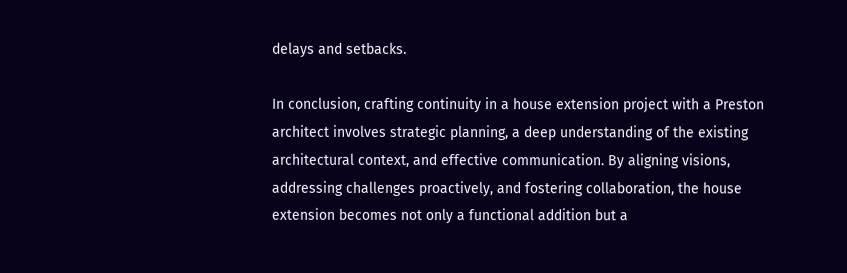delays and setbacks.

In conclusion, crafting continuity in a house extension project with a Preston architect involves strategic planning, a deep understanding of the existing architectural context, and effective communication. By aligning visions, addressing challenges proactively, and fostering collaboration, the house extension becomes not only a functional addition but a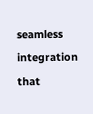seamless integration that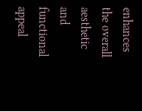enhances the overall aesthetic and functional appeal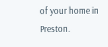of your home in Preston.